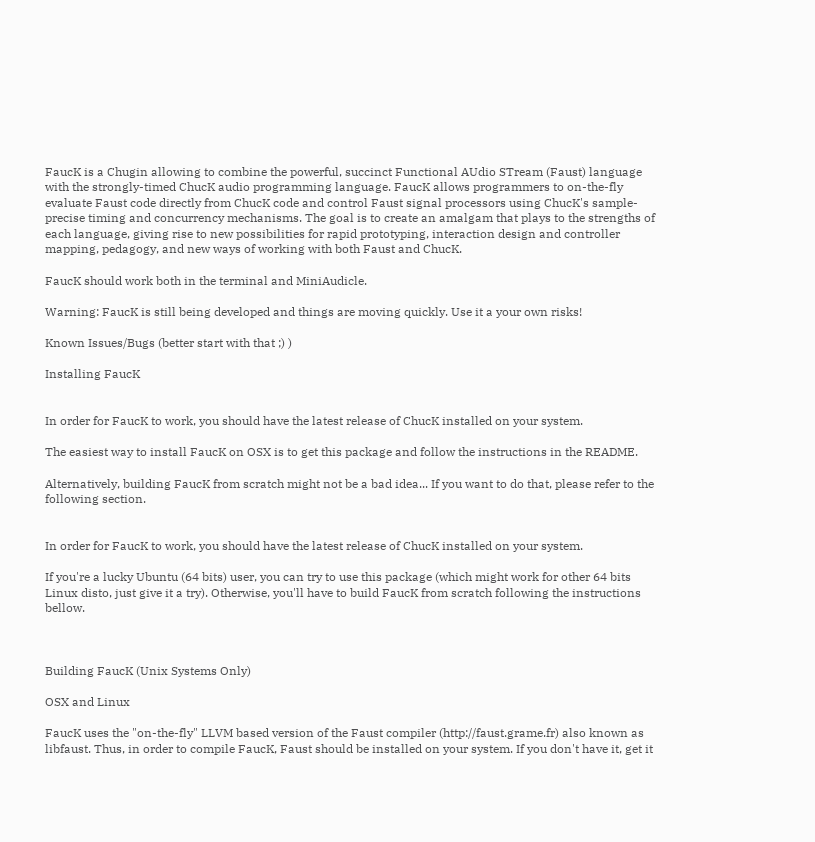FaucK is a Chugin allowing to combine the powerful, succinct Functional AUdio STream (Faust) language with the strongly-timed ChucK audio programming language. FaucK allows programmers to on-the-fly evaluate Faust code directly from ChucK code and control Faust signal processors using ChucK's sample-precise timing and concurrency mechanisms. The goal is to create an amalgam that plays to the strengths of each language, giving rise to new possibilities for rapid prototyping, interaction design and controller mapping, pedagogy, and new ways of working with both Faust and ChucK.

FaucK should work both in the terminal and MiniAudicle.

Warning: FaucK is still being developed and things are moving quickly. Use it a your own risks!

Known Issues/Bugs (better start with that ;) )

Installing FaucK


In order for FaucK to work, you should have the latest release of ChucK installed on your system.

The easiest way to install FaucK on OSX is to get this package and follow the instructions in the README.

Alternatively, building FaucK from scratch might not be a bad idea... If you want to do that, please refer to the following section.


In order for FaucK to work, you should have the latest release of ChucK installed on your system.

If you're a lucky Ubuntu (64 bits) user, you can try to use this package (which might work for other 64 bits Linux disto, just give it a try). Otherwise, you'll have to build FaucK from scratch following the instructions bellow.



Building FaucK (Unix Systems Only)

OSX and Linux

FaucK uses the "on-the-fly" LLVM based version of the Faust compiler (http://faust.grame.fr) also known as libfaust. Thus, in order to compile FaucK, Faust should be installed on your system. If you don't have it, get it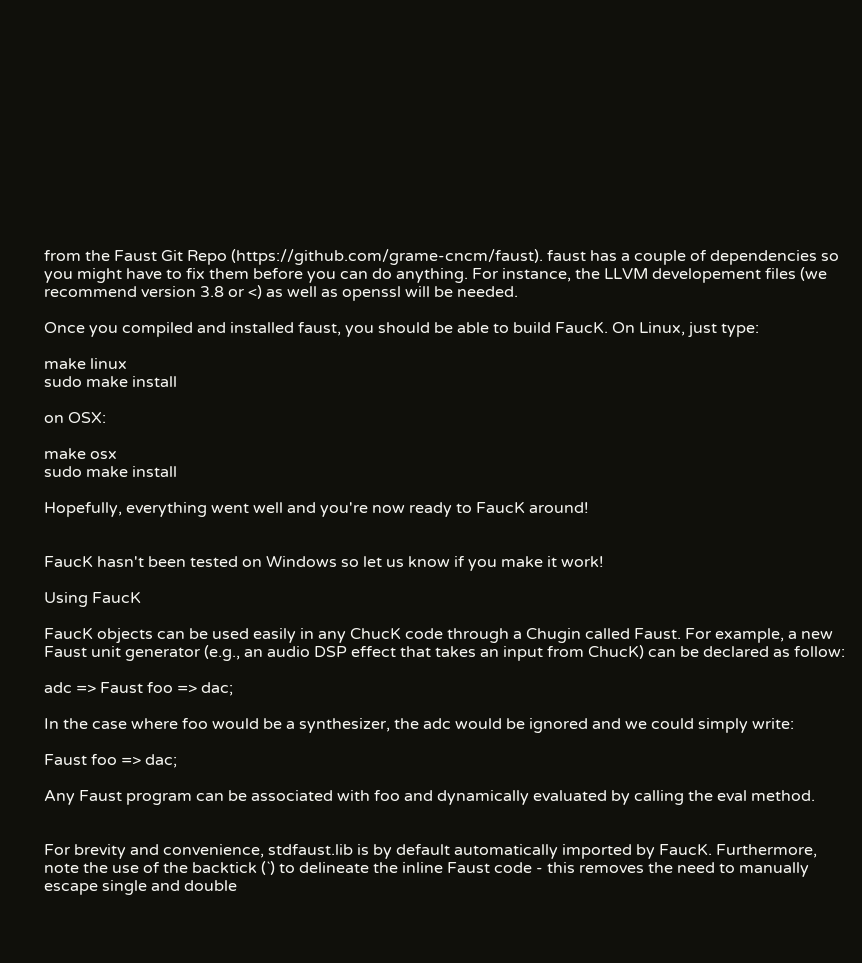from the Faust Git Repo (https://github.com/grame-cncm/faust). faust has a couple of dependencies so you might have to fix them before you can do anything. For instance, the LLVM developement files (we recommend version 3.8 or <) as well as openssl will be needed.

Once you compiled and installed faust, you should be able to build FaucK. On Linux, just type:

make linux
sudo make install

on OSX:

make osx
sudo make install

Hopefully, everything went well and you're now ready to FaucK around!


FaucK hasn't been tested on Windows so let us know if you make it work!

Using FaucK

FaucK objects can be used easily in any ChucK code through a Chugin called Faust. For example, a new Faust unit generator (e.g., an audio DSP effect that takes an input from ChucK) can be declared as follow:

adc => Faust foo => dac;

In the case where foo would be a synthesizer, the adc would be ignored and we could simply write:

Faust foo => dac;

Any Faust program can be associated with foo and dynamically evaluated by calling the eval method.


For brevity and convenience, stdfaust.lib is by default automatically imported by FaucK. Furthermore, note the use of the backtick (`) to delineate the inline Faust code - this removes the need to manually escape single and double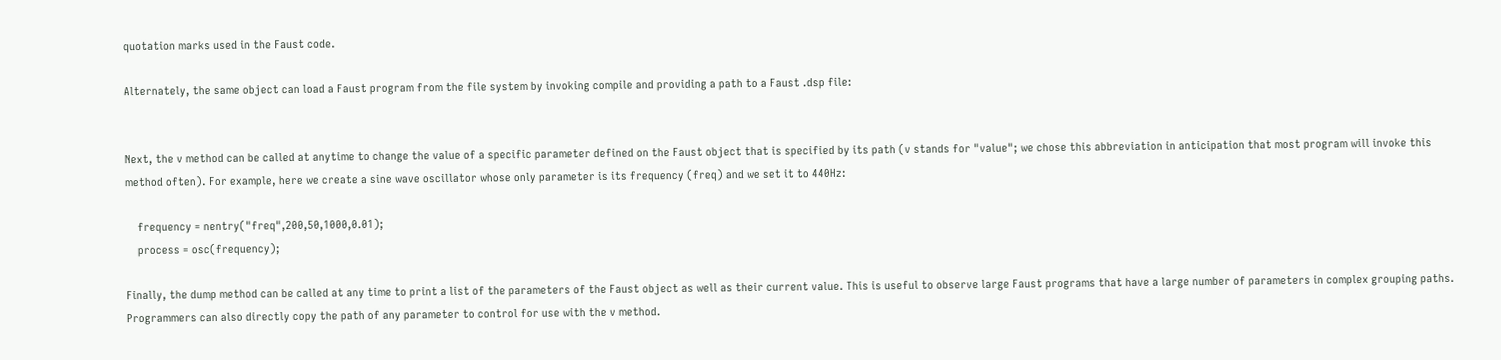quotation marks used in the Faust code.

Alternately, the same object can load a Faust program from the file system by invoking compile and providing a path to a Faust .dsp file:


Next, the v method can be called at anytime to change the value of a specific parameter defined on the Faust object that is specified by its path (v stands for "value"; we chose this abbreviation in anticipation that most program will invoke this method often). For example, here we create a sine wave oscillator whose only parameter is its frequency (freq) and we set it to 440Hz:

    frequency = nentry("freq",200,50,1000,0.01);
    process = osc(frequency);

Finally, the dump method can be called at any time to print a list of the parameters of the Faust object as well as their current value. This is useful to observe large Faust programs that have a large number of parameters in complex grouping paths. Programmers can also directly copy the path of any parameter to control for use with the v method.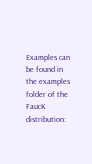Examples can be found in the examples folder of the FaucK distribution: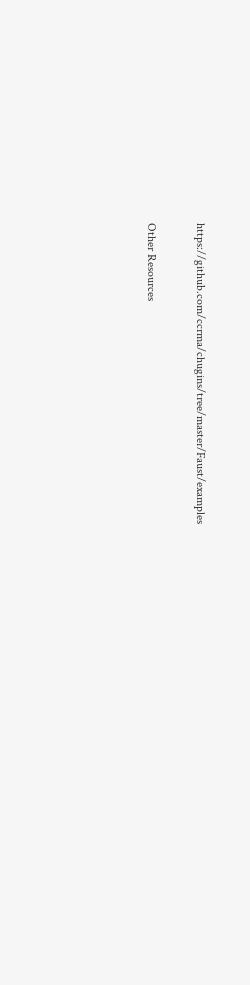https://github.com/ccrma/chugins/tree/master/Faust/examples

Other Resources